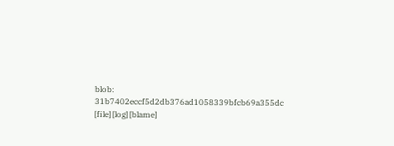blob: 31b7402eccf5d2db376ad1058339bfcb69a355dc [file] [log] [blame]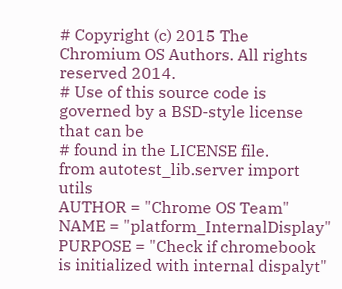# Copyright (c) 2015 The Chromium OS Authors. All rights reserved 2014.
# Use of this source code is governed by a BSD-style license that can be
# found in the LICENSE file.
from autotest_lib.server import utils
AUTHOR = "Chrome OS Team"
NAME = "platform_InternalDisplay"
PURPOSE = "Check if chromebook is initialized with internal dispalyt"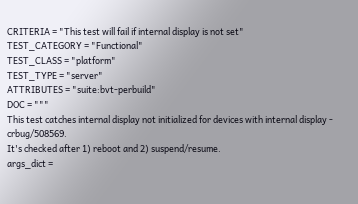CRITERIA = "This test will fail if internal display is not set"
TEST_CATEGORY = "Functional"
TEST_CLASS = "platform"
TEST_TYPE = "server"
ATTRIBUTES = "suite:bvt-perbuild"
DOC = """
This test catches internal display not initialized for devices with internal display - crbug/508569.
It's checked after 1) reboot and 2) suspend/resume.
args_dict =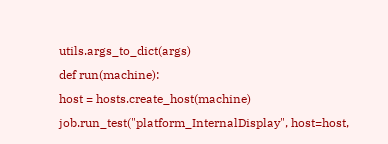utils.args_to_dict(args)
def run(machine):
host = hosts.create_host(machine)
job.run_test("platform_InternalDisplay", host=host,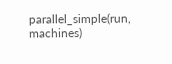parallel_simple(run, machines)